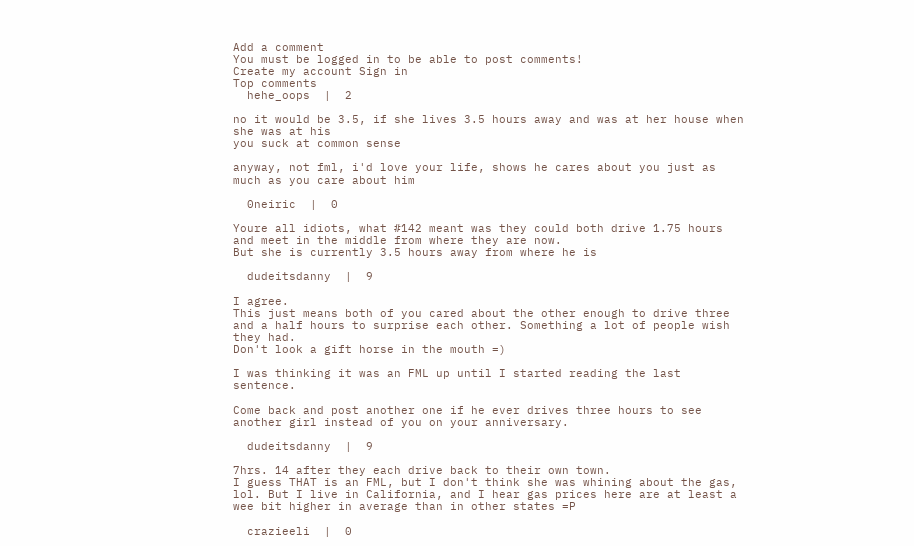Add a comment
You must be logged in to be able to post comments!
Create my account Sign in
Top comments
  hehe_oops  |  2

no it would be 3.5, if she lives 3.5 hours away and was at her house when she was at his
you suck at common sense

anyway, not fml, i'd love your life, shows he cares about you just as much as you care about him

  0neiric  |  0

Youre all idiots, what #142 meant was they could both drive 1.75 hours and meet in the middle from where they are now.
But she is currently 3.5 hours away from where he is

  dudeitsdanny  |  9

I agree.
This just means both of you cared about the other enough to drive three and a half hours to surprise each other. Something a lot of people wish they had.
Don't look a gift horse in the mouth =)

I was thinking it was an FML up until I started reading the last sentence.

Come back and post another one if he ever drives three hours to see another girl instead of you on your anniversary.

  dudeitsdanny  |  9

7hrs. 14 after they each drive back to their own town.
I guess THAT is an FML, but I don't think she was whining about the gas, lol. But I live in California, and I hear gas prices here are at least a wee bit higher in average than in other states =P

  crazieeli  |  0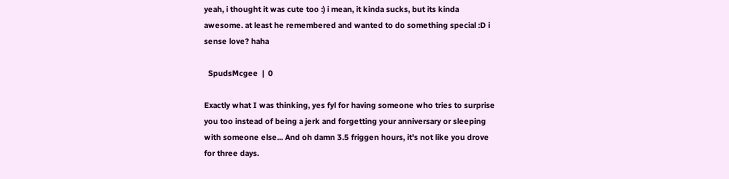yeah, i thought it was cute too :) i mean, it kinda sucks, but its kinda awesome. at least he remembered and wanted to do something special :D i sense love? haha

  SpudsMcgee  |  0

Exactly what I was thinking, yes fyl for having someone who tries to surprise you too instead of being a jerk and forgetting your anniversary or sleeping with someone else... And oh damn 3.5 friggen hours, it's not like you drove for three days.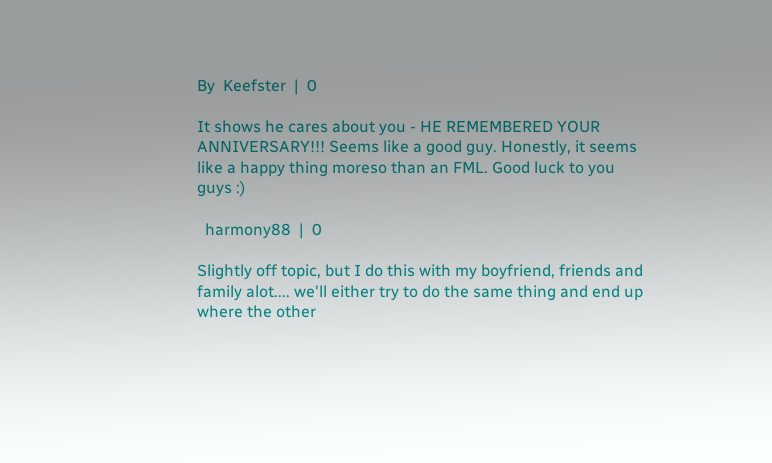By  Keefster  |  0

It shows he cares about you - HE REMEMBERED YOUR ANNIVERSARY!!! Seems like a good guy. Honestly, it seems like a happy thing moreso than an FML. Good luck to you guys :)

  harmony88  |  0

Slightly off topic, but I do this with my boyfriend, friends and family alot.... we'll either try to do the same thing and end up where the other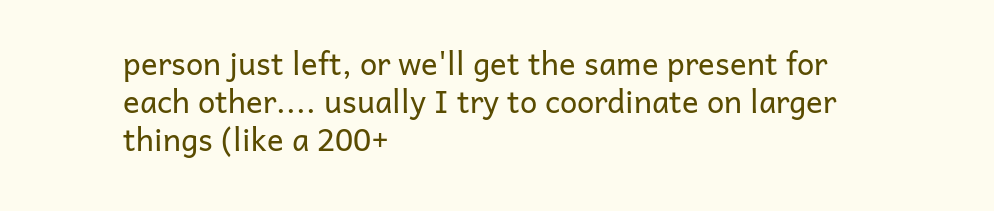person just left, or we'll get the same present for each other.... usually I try to coordinate on larger things (like a 200+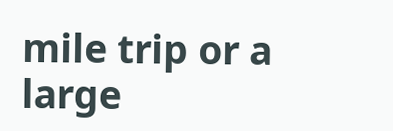mile trip or a large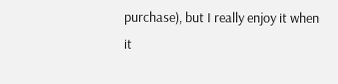purchase), but I really enjoy it when it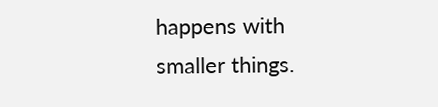happens with smaller things.